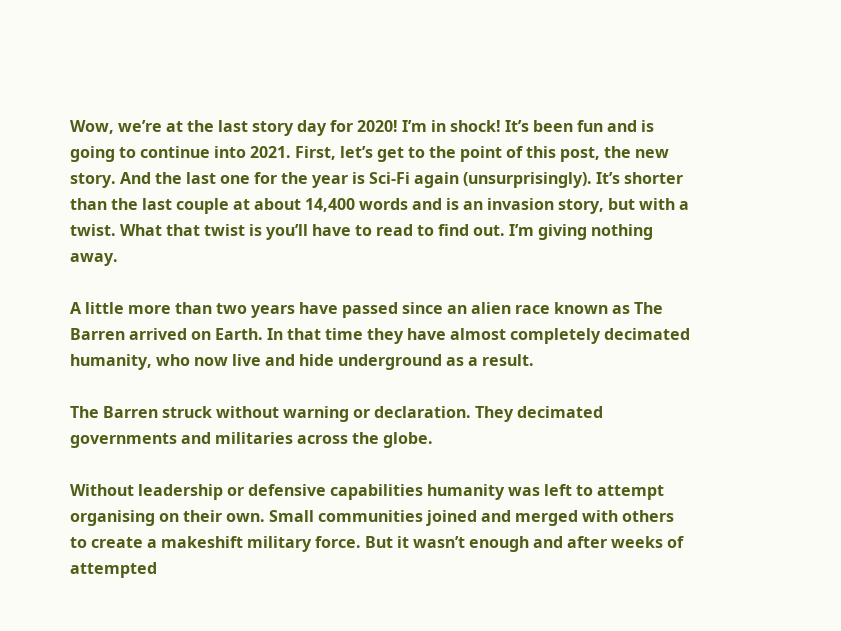Wow, we’re at the last story day for 2020! I’m in shock! It’s been fun and is going to continue into 2021. First, let’s get to the point of this post, the new story. And the last one for the year is Sci-Fi again (unsurprisingly). It’s shorter than the last couple at about 14,400 words and is an invasion story, but with a twist. What that twist is you’ll have to read to find out. I’m giving nothing away.

A little more than two years have passed since an alien race known as The Barren arrived on Earth. In that time they have almost completely decimated humanity, who now live and hide underground as a result.

The Barren struck without warning or declaration. They decimated governments and militaries across the globe.

Without leadership or defensive capabilities humanity was left to attempt organising on their own. Small communities joined and merged with others to create a makeshift military force. But it wasn’t enough and after weeks of attempted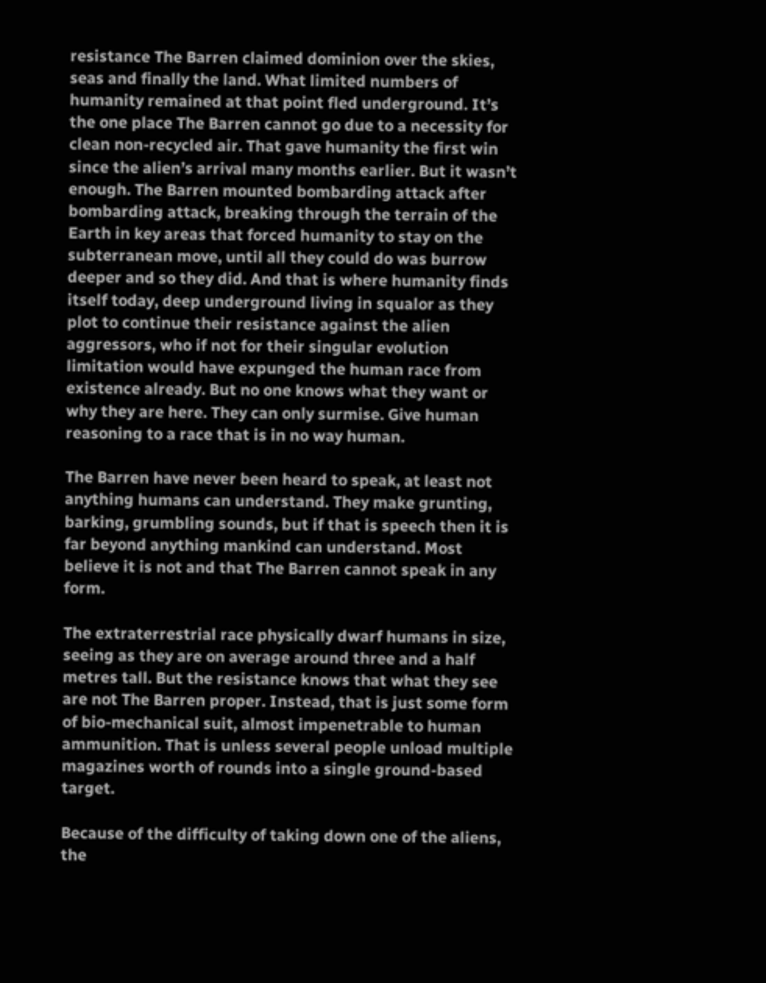resistance The Barren claimed dominion over the skies, seas and finally the land. What limited numbers of humanity remained at that point fled underground. It’s the one place The Barren cannot go due to a necessity for clean non-recycled air. That gave humanity the first win since the alien’s arrival many months earlier. But it wasn’t enough. The Barren mounted bombarding attack after bombarding attack, breaking through the terrain of the Earth in key areas that forced humanity to stay on the subterranean move, until all they could do was burrow deeper and so they did. And that is where humanity finds itself today, deep underground living in squalor as they plot to continue their resistance against the alien aggressors, who if not for their singular evolution limitation would have expunged the human race from existence already. But no one knows what they want or why they are here. They can only surmise. Give human reasoning to a race that is in no way human.

The Barren have never been heard to speak, at least not anything humans can understand. They make grunting, barking, grumbling sounds, but if that is speech then it is far beyond anything mankind can understand. Most believe it is not and that The Barren cannot speak in any form.

The extraterrestrial race physically dwarf humans in size, seeing as they are on average around three and a half metres tall. But the resistance knows that what they see are not The Barren proper. Instead, that is just some form of bio-mechanical suit, almost impenetrable to human ammunition. That is unless several people unload multiple magazines worth of rounds into a single ground-based target.

Because of the difficulty of taking down one of the aliens, the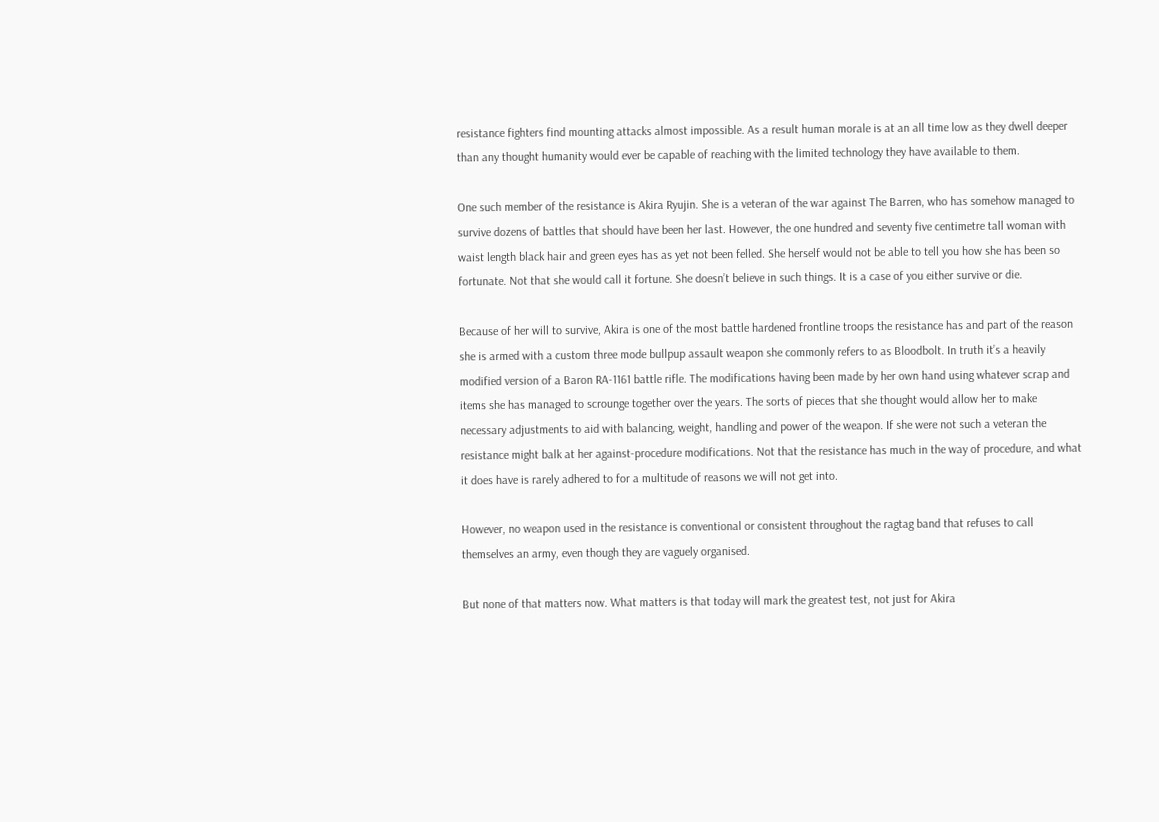resistance fighters find mounting attacks almost impossible. As a result human morale is at an all time low as they dwell deeper than any thought humanity would ever be capable of reaching with the limited technology they have available to them.

One such member of the resistance is Akira Ryujin. She is a veteran of the war against The Barren, who has somehow managed to survive dozens of battles that should have been her last. However, the one hundred and seventy five centimetre tall woman with waist length black hair and green eyes has as yet not been felled. She herself would not be able to tell you how she has been so fortunate. Not that she would call it fortune. She doesn’t believe in such things. It is a case of you either survive or die.

Because of her will to survive, Akira is one of the most battle hardened frontline troops the resistance has and part of the reason she is armed with a custom three mode bullpup assault weapon she commonly refers to as Bloodbolt. In truth it’s a heavily modified version of a Baron RA-1161 battle rifle. The modifications having been made by her own hand using whatever scrap and items she has managed to scrounge together over the years. The sorts of pieces that she thought would allow her to make necessary adjustments to aid with balancing, weight, handling and power of the weapon. If she were not such a veteran the resistance might balk at her against-procedure modifications. Not that the resistance has much in the way of procedure, and what it does have is rarely adhered to for a multitude of reasons we will not get into.

However, no weapon used in the resistance is conventional or consistent throughout the ragtag band that refuses to call themselves an army, even though they are vaguely organised.

But none of that matters now. What matters is that today will mark the greatest test, not just for Akira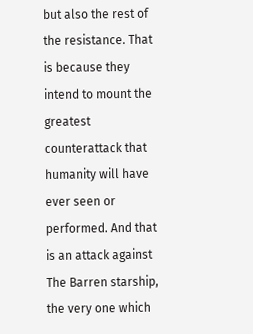but also the rest of the resistance. That is because they intend to mount the greatest counterattack that humanity will have ever seen or performed. And that is an attack against The Barren starship, the very one which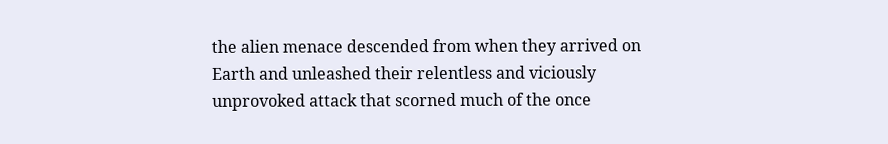the alien menace descended from when they arrived on Earth and unleashed their relentless and viciously unprovoked attack that scorned much of the once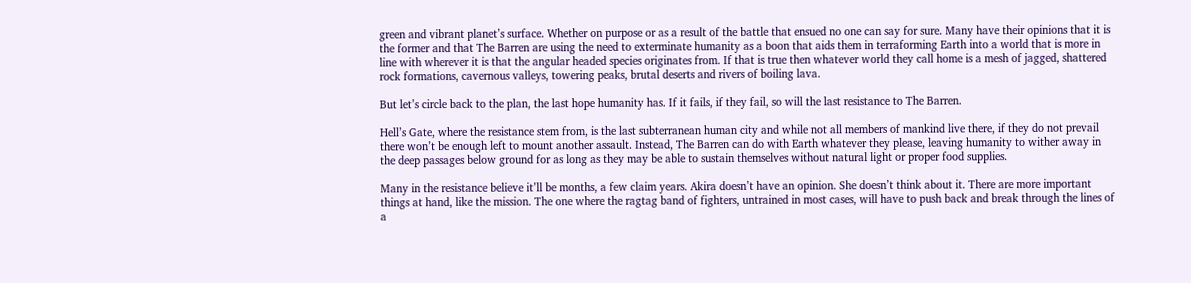green and vibrant planet’s surface. Whether on purpose or as a result of the battle that ensued no one can say for sure. Many have their opinions that it is the former and that The Barren are using the need to exterminate humanity as a boon that aids them in terraforming Earth into a world that is more in line with wherever it is that the angular headed species originates from. If that is true then whatever world they call home is a mesh of jagged, shattered rock formations, cavernous valleys, towering peaks, brutal deserts and rivers of boiling lava.

But let’s circle back to the plan, the last hope humanity has. If it fails, if they fail, so will the last resistance to The Barren.

Hell’s Gate, where the resistance stem from, is the last subterranean human city and while not all members of mankind live there, if they do not prevail there won’t be enough left to mount another assault. Instead, The Barren can do with Earth whatever they please, leaving humanity to wither away in the deep passages below ground for as long as they may be able to sustain themselves without natural light or proper food supplies.

Many in the resistance believe it’ll be months, a few claim years. Akira doesn’t have an opinion. She doesn’t think about it. There are more important things at hand, like the mission. The one where the ragtag band of fighters, untrained in most cases, will have to push back and break through the lines of a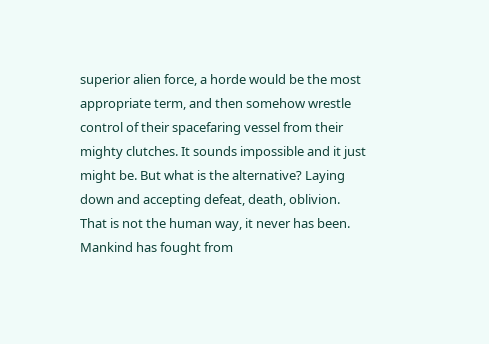superior alien force, a horde would be the most appropriate term, and then somehow wrestle control of their spacefaring vessel from their mighty clutches. It sounds impossible and it just might be. But what is the alternative? Laying down and accepting defeat, death, oblivion. That is not the human way, it never has been. Mankind has fought from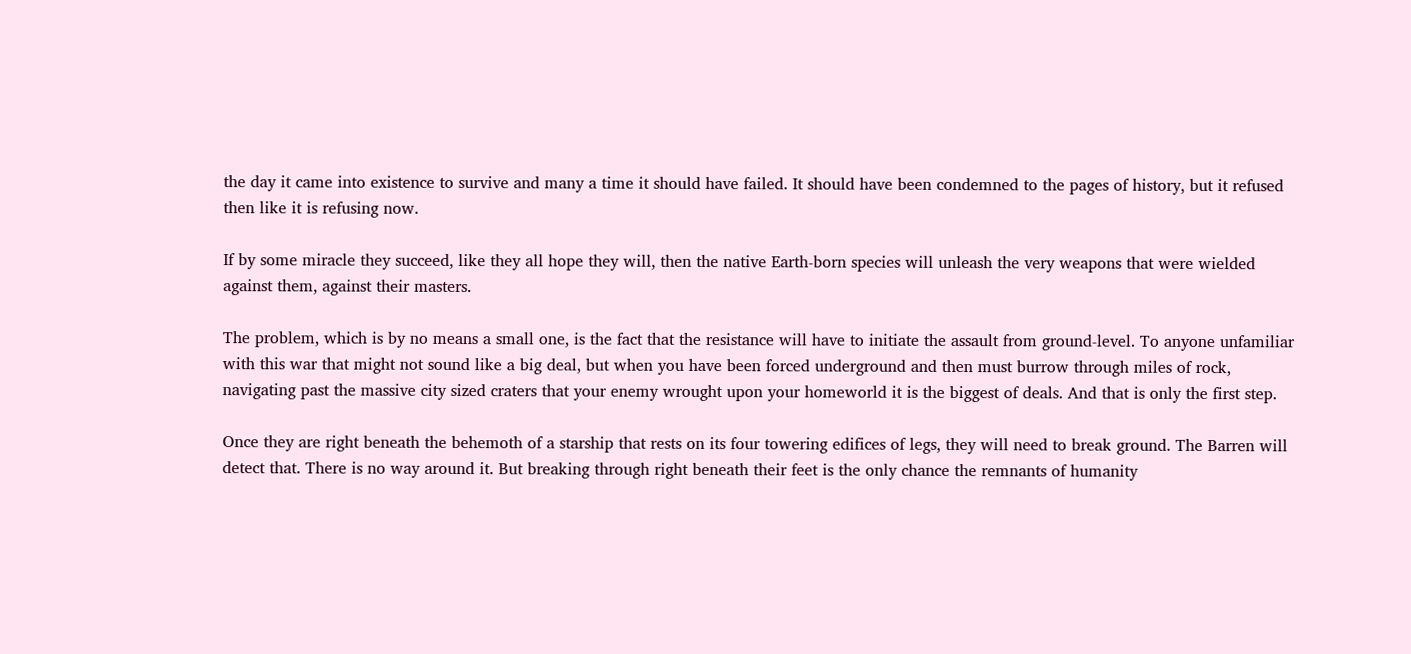the day it came into existence to survive and many a time it should have failed. It should have been condemned to the pages of history, but it refused then like it is refusing now.

If by some miracle they succeed, like they all hope they will, then the native Earth-born species will unleash the very weapons that were wielded against them, against their masters.

The problem, which is by no means a small one, is the fact that the resistance will have to initiate the assault from ground-level. To anyone unfamiliar with this war that might not sound like a big deal, but when you have been forced underground and then must burrow through miles of rock, navigating past the massive city sized craters that your enemy wrought upon your homeworld it is the biggest of deals. And that is only the first step.

Once they are right beneath the behemoth of a starship that rests on its four towering edifices of legs, they will need to break ground. The Barren will detect that. There is no way around it. But breaking through right beneath their feet is the only chance the remnants of humanity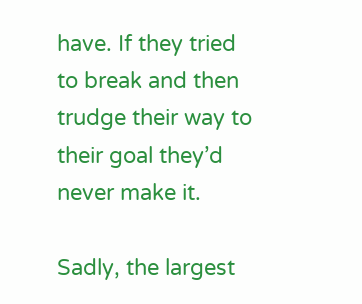have. If they tried to break and then trudge their way to their goal they’d never make it.

Sadly, the largest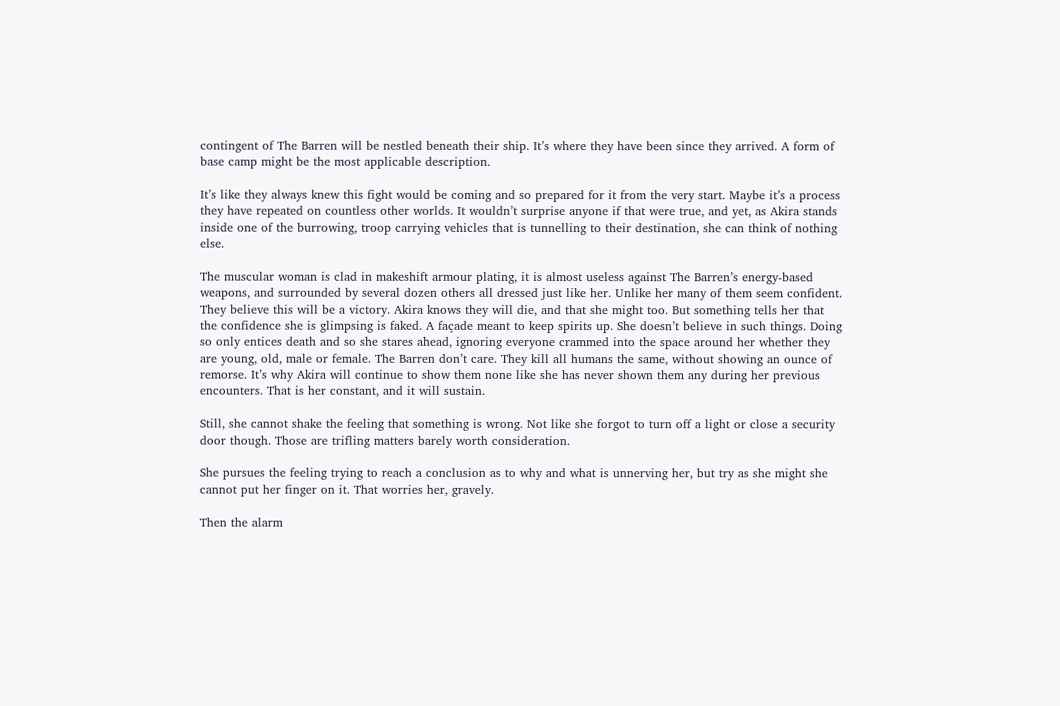contingent of The Barren will be nestled beneath their ship. It’s where they have been since they arrived. A form of base camp might be the most applicable description.

It’s like they always knew this fight would be coming and so prepared for it from the very start. Maybe it’s a process they have repeated on countless other worlds. It wouldn’t surprise anyone if that were true, and yet, as Akira stands inside one of the burrowing, troop carrying vehicles that is tunnelling to their destination, she can think of nothing else.

The muscular woman is clad in makeshift armour plating, it is almost useless against The Barren’s energy-based weapons, and surrounded by several dozen others all dressed just like her. Unlike her many of them seem confident. They believe this will be a victory. Akira knows they will die, and that she might too. But something tells her that the confidence she is glimpsing is faked. A façade meant to keep spirits up. She doesn’t believe in such things. Doing so only entices death and so she stares ahead, ignoring everyone crammed into the space around her whether they are young, old, male or female. The Barren don’t care. They kill all humans the same, without showing an ounce of remorse. It’s why Akira will continue to show them none like she has never shown them any during her previous encounters. That is her constant, and it will sustain.

Still, she cannot shake the feeling that something is wrong. Not like she forgot to turn off a light or close a security door though. Those are trifling matters barely worth consideration.

She pursues the feeling trying to reach a conclusion as to why and what is unnerving her, but try as she might she cannot put her finger on it. That worries her, gravely.

Then the alarm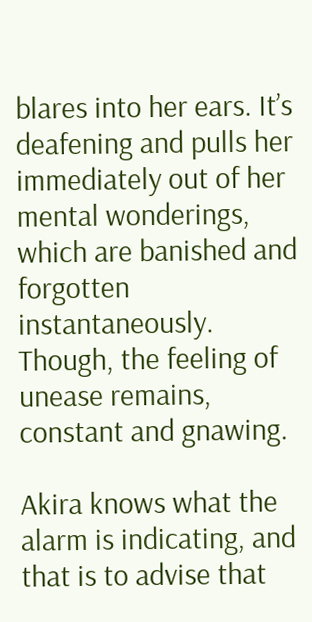blares into her ears. It’s deafening and pulls her immediately out of her mental wonderings, which are banished and forgotten instantaneously. Though, the feeling of unease remains, constant and gnawing.

Akira knows what the alarm is indicating, and that is to advise that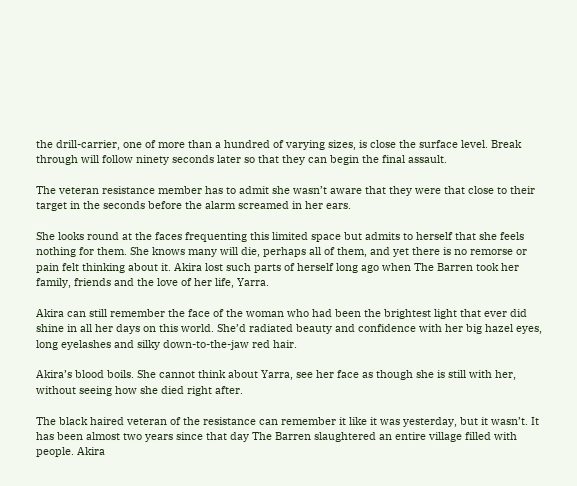the drill-carrier, one of more than a hundred of varying sizes, is close the surface level. Break through will follow ninety seconds later so that they can begin the final assault.

The veteran resistance member has to admit she wasn’t aware that they were that close to their target in the seconds before the alarm screamed in her ears.

She looks round at the faces frequenting this limited space but admits to herself that she feels nothing for them. She knows many will die, perhaps all of them, and yet there is no remorse or pain felt thinking about it. Akira lost such parts of herself long ago when The Barren took her family, friends and the love of her life, Yarra.

Akira can still remember the face of the woman who had been the brightest light that ever did shine in all her days on this world. She’d radiated beauty and confidence with her big hazel eyes, long eyelashes and silky down-to-the-jaw red hair.

Akira’s blood boils. She cannot think about Yarra, see her face as though she is still with her, without seeing how she died right after.

The black haired veteran of the resistance can remember it like it was yesterday, but it wasn’t. It has been almost two years since that day The Barren slaughtered an entire village filled with people. Akira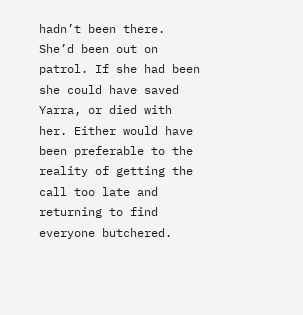hadn’t been there. She’d been out on patrol. If she had been she could have saved Yarra, or died with her. Either would have been preferable to the reality of getting the call too late and returning to find everyone butchered.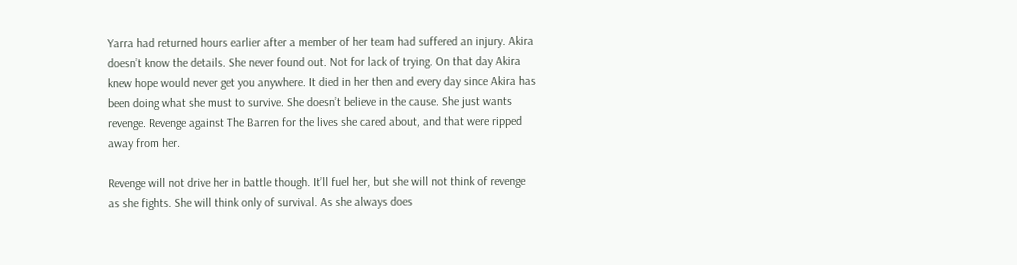Yarra had returned hours earlier after a member of her team had suffered an injury. Akira doesn’t know the details. She never found out. Not for lack of trying. On that day Akira knew hope would never get you anywhere. It died in her then and every day since Akira has been doing what she must to survive. She doesn’t believe in the cause. She just wants revenge. Revenge against The Barren for the lives she cared about, and that were ripped away from her.

Revenge will not drive her in battle though. It’ll fuel her, but she will not think of revenge as she fights. She will think only of survival. As she always does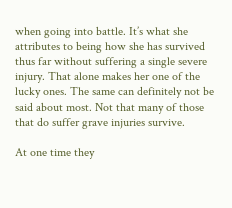when going into battle. It’s what she attributes to being how she has survived thus far without suffering a single severe injury. That alone makes her one of the lucky ones. The same can definitely not be said about most. Not that many of those that do suffer grave injuries survive.

At one time they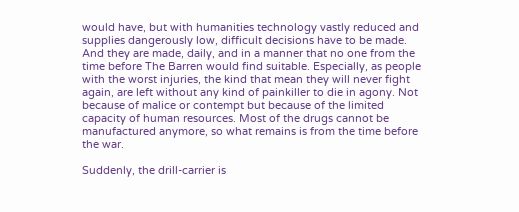would have, but with humanities technology vastly reduced and supplies dangerously low, difficult decisions have to be made. And they are made, daily, and in a manner that no one from the time before The Barren would find suitable. Especially, as people with the worst injuries, the kind that mean they will never fight again, are left without any kind of painkiller to die in agony. Not because of malice or contempt but because of the limited capacity of human resources. Most of the drugs cannot be manufactured anymore, so what remains is from the time before the war.

Suddenly, the drill-carrier is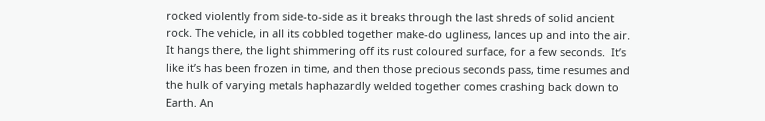rocked violently from side-to-side as it breaks through the last shreds of solid ancient rock. The vehicle, in all its cobbled together make-do ugliness, lances up and into the air. It hangs there, the light shimmering off its rust coloured surface, for a few seconds.  It’s like it’s has been frozen in time, and then those precious seconds pass, time resumes and the hulk of varying metals haphazardly welded together comes crashing back down to Earth. An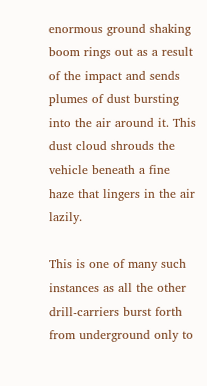enormous ground shaking boom rings out as a result of the impact and sends plumes of dust bursting into the air around it. This dust cloud shrouds the vehicle beneath a fine haze that lingers in the air lazily.

This is one of many such instances as all the other drill-carriers burst forth from underground only to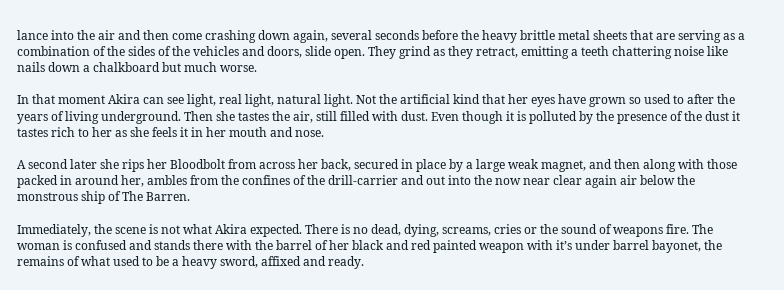lance into the air and then come crashing down again, several seconds before the heavy brittle metal sheets that are serving as a combination of the sides of the vehicles and doors, slide open. They grind as they retract, emitting a teeth chattering noise like nails down a chalkboard but much worse.

In that moment Akira can see light, real light, natural light. Not the artificial kind that her eyes have grown so used to after the years of living underground. Then she tastes the air, still filled with dust. Even though it is polluted by the presence of the dust it tastes rich to her as she feels it in her mouth and nose.

A second later she rips her Bloodbolt from across her back, secured in place by a large weak magnet, and then along with those packed in around her, ambles from the confines of the drill-carrier and out into the now near clear again air below the monstrous ship of The Barren.

Immediately, the scene is not what Akira expected. There is no dead, dying, screams, cries or the sound of weapons fire. The woman is confused and stands there with the barrel of her black and red painted weapon with it’s under barrel bayonet, the remains of what used to be a heavy sword, affixed and ready.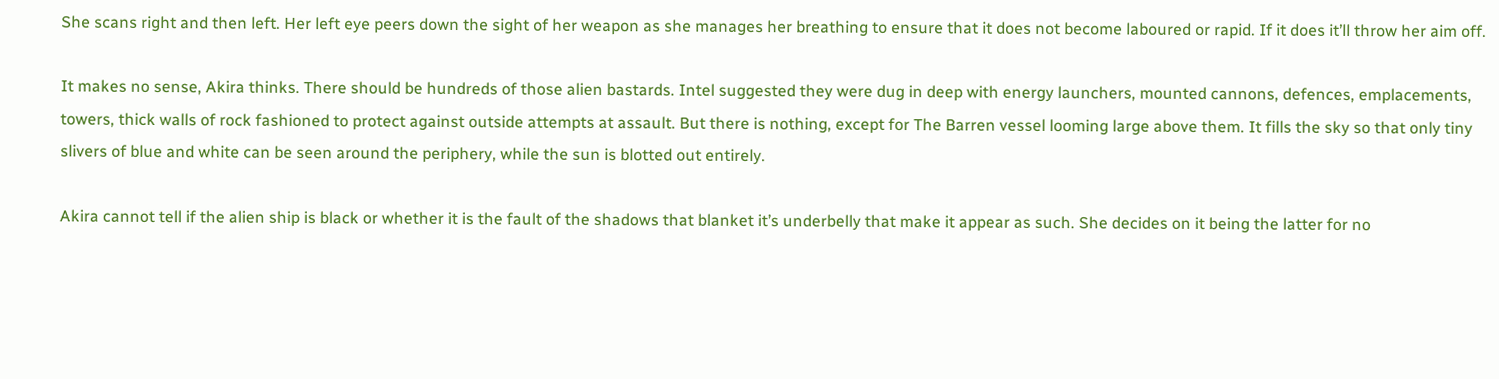She scans right and then left. Her left eye peers down the sight of her weapon as she manages her breathing to ensure that it does not become laboured or rapid. If it does it’ll throw her aim off.

It makes no sense, Akira thinks. There should be hundreds of those alien bastards. Intel suggested they were dug in deep with energy launchers, mounted cannons, defences, emplacements, towers, thick walls of rock fashioned to protect against outside attempts at assault. But there is nothing, except for The Barren vessel looming large above them. It fills the sky so that only tiny slivers of blue and white can be seen around the periphery, while the sun is blotted out entirely.

Akira cannot tell if the alien ship is black or whether it is the fault of the shadows that blanket it’s underbelly that make it appear as such. She decides on it being the latter for no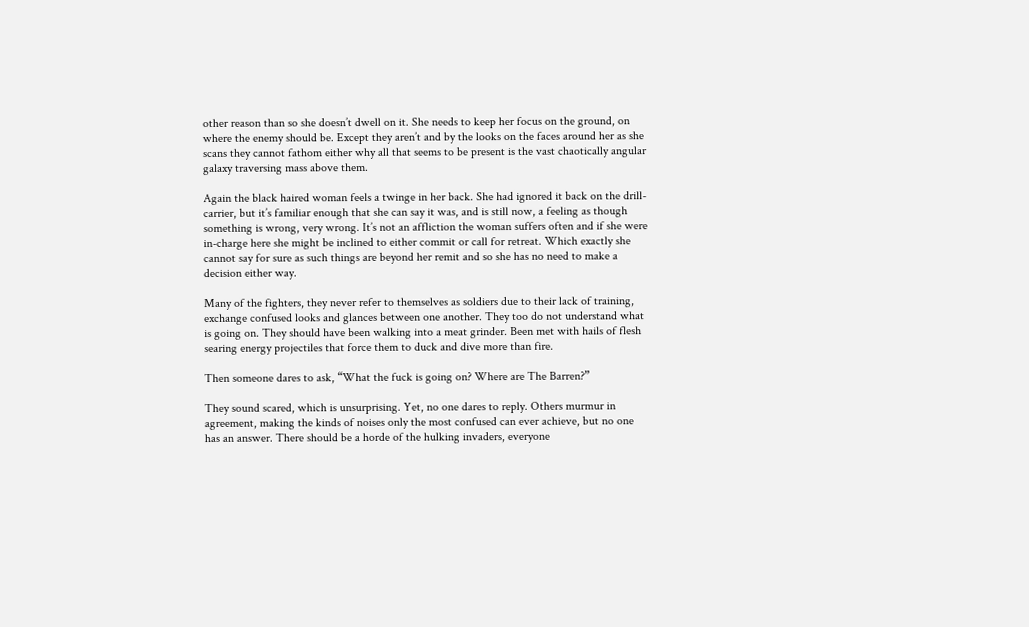other reason than so she doesn’t dwell on it. She needs to keep her focus on the ground, on where the enemy should be. Except they aren’t and by the looks on the faces around her as she scans they cannot fathom either why all that seems to be present is the vast chaotically angular galaxy traversing mass above them.

Again the black haired woman feels a twinge in her back. She had ignored it back on the drill-carrier, but it’s familiar enough that she can say it was, and is still now, a feeling as though something is wrong, very wrong. It’s not an affliction the woman suffers often and if she were in-charge here she might be inclined to either commit or call for retreat. Which exactly she cannot say for sure as such things are beyond her remit and so she has no need to make a decision either way.

Many of the fighters, they never refer to themselves as soldiers due to their lack of training, exchange confused looks and glances between one another. They too do not understand what is going on. They should have been walking into a meat grinder. Been met with hails of flesh searing energy projectiles that force them to duck and dive more than fire.

Then someone dares to ask, “What the fuck is going on? Where are The Barren?”

They sound scared, which is unsurprising. Yet, no one dares to reply. Others murmur in agreement, making the kinds of noises only the most confused can ever achieve, but no one has an answer. There should be a horde of the hulking invaders, everyone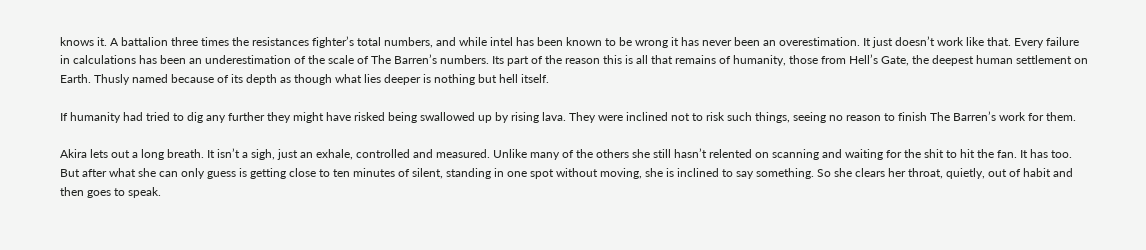knows it. A battalion three times the resistances fighter’s total numbers, and while intel has been known to be wrong it has never been an overestimation. It just doesn’t work like that. Every failure in calculations has been an underestimation of the scale of The Barren’s numbers. Its part of the reason this is all that remains of humanity, those from Hell’s Gate, the deepest human settlement on Earth. Thusly named because of its depth as though what lies deeper is nothing but hell itself.

If humanity had tried to dig any further they might have risked being swallowed up by rising lava. They were inclined not to risk such things, seeing no reason to finish The Barren’s work for them.

Akira lets out a long breath. It isn’t a sigh, just an exhale, controlled and measured. Unlike many of the others she still hasn’t relented on scanning and waiting for the shit to hit the fan. It has too. But after what she can only guess is getting close to ten minutes of silent, standing in one spot without moving, she is inclined to say something. So she clears her throat, quietly, out of habit and then goes to speak.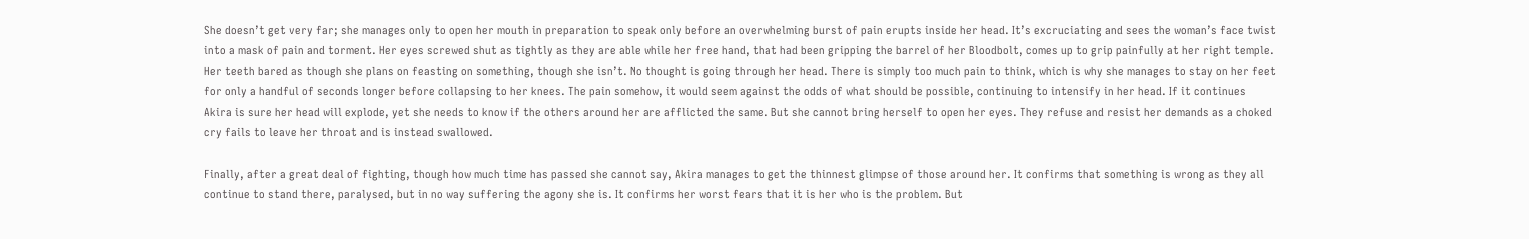She doesn’t get very far; she manages only to open her mouth in preparation to speak only before an overwhelming burst of pain erupts inside her head. It’s excruciating and sees the woman’s face twist into a mask of pain and torment. Her eyes screwed shut as tightly as they are able while her free hand, that had been gripping the barrel of her Bloodbolt, comes up to grip painfully at her right temple. Her teeth bared as though she plans on feasting on something, though she isn’t. No thought is going through her head. There is simply too much pain to think, which is why she manages to stay on her feet for only a handful of seconds longer before collapsing to her knees. The pain somehow, it would seem against the odds of what should be possible, continuing to intensify in her head. If it continues Akira is sure her head will explode, yet she needs to know if the others around her are afflicted the same. But she cannot bring herself to open her eyes. They refuse and resist her demands as a choked cry fails to leave her throat and is instead swallowed.

Finally, after a great deal of fighting, though how much time has passed she cannot say, Akira manages to get the thinnest glimpse of those around her. It confirms that something is wrong as they all continue to stand there, paralysed, but in no way suffering the agony she is. It confirms her worst fears that it is her who is the problem. But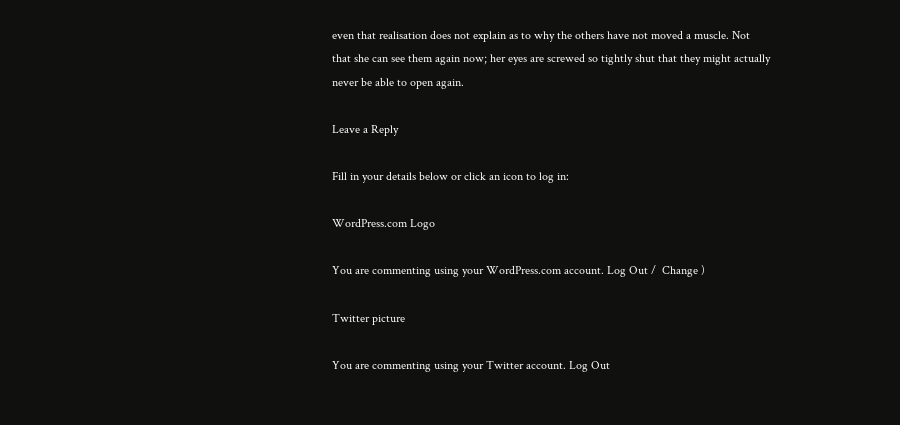even that realisation does not explain as to why the others have not moved a muscle. Not that she can see them again now; her eyes are screwed so tightly shut that they might actually never be able to open again.

Leave a Reply

Fill in your details below or click an icon to log in:

WordPress.com Logo

You are commenting using your WordPress.com account. Log Out /  Change )

Twitter picture

You are commenting using your Twitter account. Log Out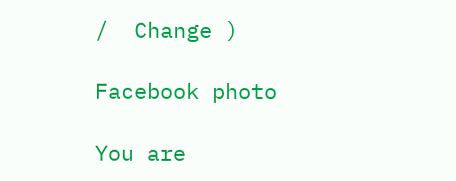/  Change )

Facebook photo

You are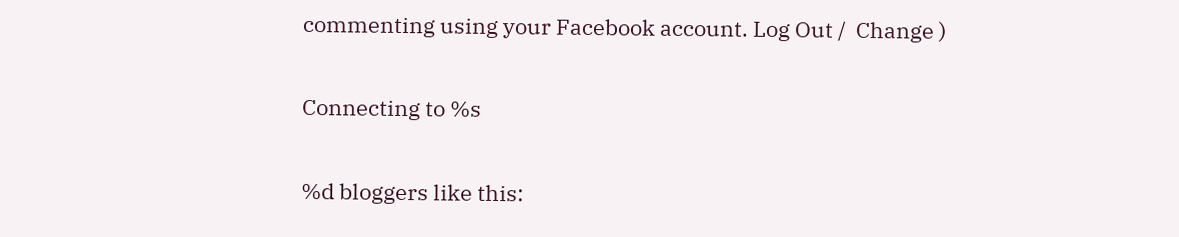commenting using your Facebook account. Log Out /  Change )

Connecting to %s

%d bloggers like this: